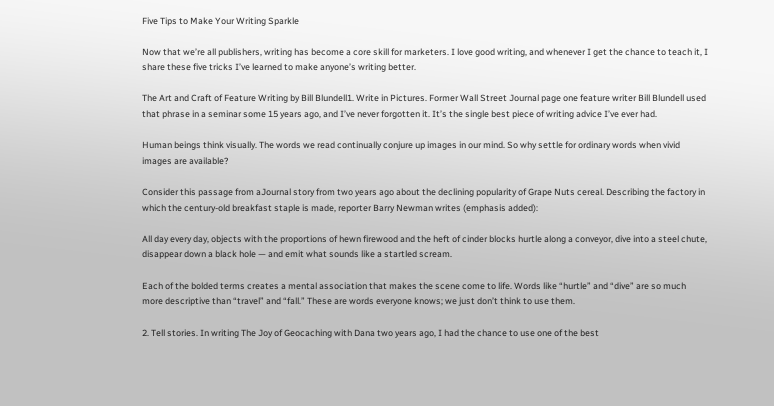Five Tips to Make Your Writing Sparkle

Now that we’re all publishers, writing has become a core skill for marketers. I love good writing, and whenever I get the chance to teach it, I share these five tricks I’ve learned to make anyone’s writing better.

The Art and Craft of Feature Writing by Bill Blundell1. Write in Pictures. Former Wall Street Journal page one feature writer Bill Blundell used that phrase in a seminar some 15 years ago, and I’ve never forgotten it. It’s the single best piece of writing advice I’ve ever had.

Human beings think visually. The words we read continually conjure up images in our mind. So why settle for ordinary words when vivid images are available?

Consider this passage from aJournal story from two years ago about the declining popularity of Grape Nuts cereal. Describing the factory in which the century-old breakfast staple is made, reporter Barry Newman writes (emphasis added):

All day every day, objects with the proportions of hewn firewood and the heft of cinder blocks hurtle along a conveyor, dive into a steel chute, disappear down a black hole — and emit what sounds like a startled scream.

Each of the bolded terms creates a mental association that makes the scene come to life. Words like “hurtle” and “dive” are so much more descriptive than “travel” and “fall.” These are words everyone knows; we just don’t think to use them.

2. Tell stories. In writing The Joy of Geocaching with Dana two years ago, I had the chance to use one of the best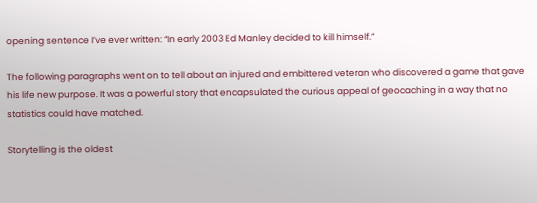opening sentence I’ve ever written: “In early 2003 Ed Manley decided to kill himself.”

The following paragraphs went on to tell about an injured and embittered veteran who discovered a game that gave his life new purpose. It was a powerful story that encapsulated the curious appeal of geocaching in a way that no statistics could have matched.

Storytelling is the oldest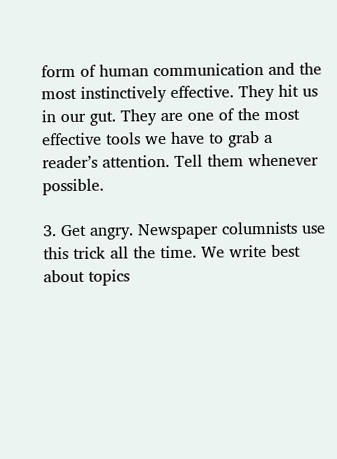form of human communication and the most instinctively effective. They hit us in our gut. They are one of the most effective tools we have to grab a reader’s attention. Tell them whenever possible.

3. Get angry. Newspaper columnists use this trick all the time. We write best about topics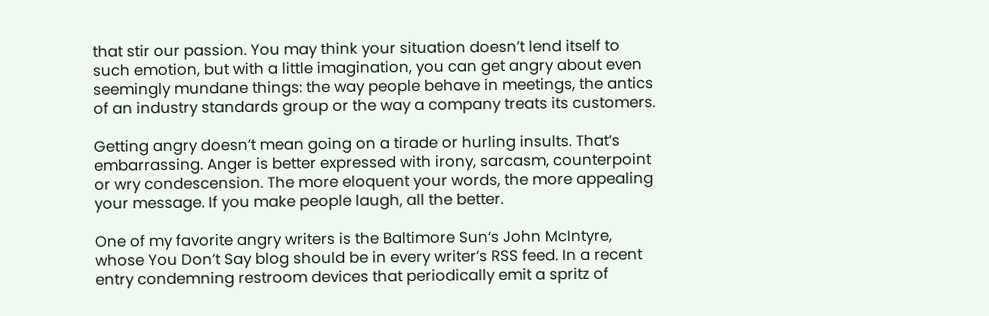that stir our passion. You may think your situation doesn’t lend itself to such emotion, but with a little imagination, you can get angry about even seemingly mundane things: the way people behave in meetings, the antics of an industry standards group or the way a company treats its customers.

Getting angry doesn’t mean going on a tirade or hurling insults. That’s embarrassing. Anger is better expressed with irony, sarcasm, counterpoint or wry condescension. The more eloquent your words, the more appealing your message. If you make people laugh, all the better.

One of my favorite angry writers is the Baltimore Sun‘s John McIntyre, whose You Don’t Say blog should be in every writer’s RSS feed. In a recent entry condemning restroom devices that periodically emit a spritz of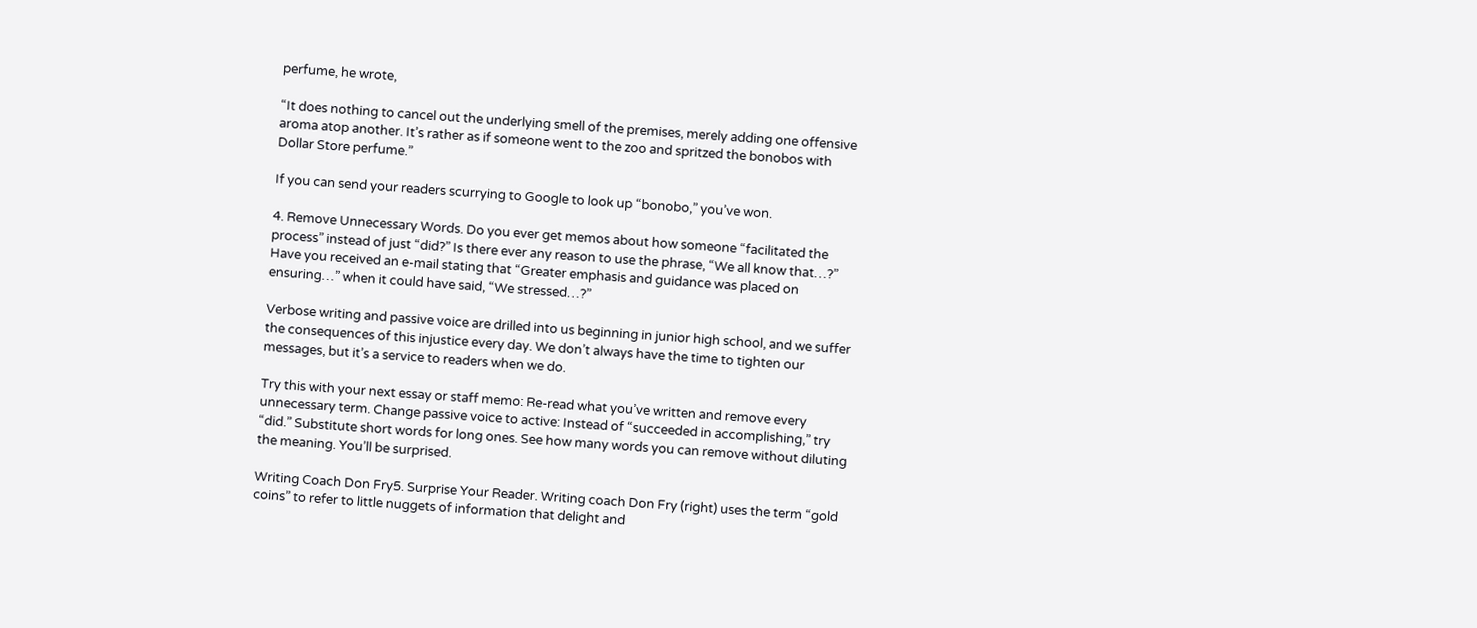perfume, he wrote,

“It does nothing to cancel out the underlying smell of the premises, merely adding one offensive aroma atop another. It’s rather as if someone went to the zoo and spritzed the bonobos with Dollar Store perfume.”

If you can send your readers scurrying to Google to look up “bonobo,” you’ve won.

4. Remove Unnecessary Words. Do you ever get memos about how someone “facilitated the process” instead of just “did?” Is there ever any reason to use the phrase, “We all know that…?” Have you received an e-mail stating that “Greater emphasis and guidance was placed on ensuring…” when it could have said, “We stressed…?”

Verbose writing and passive voice are drilled into us beginning in junior high school, and we suffer the consequences of this injustice every day. We don’t always have the time to tighten our messages, but it’s a service to readers when we do.

Try this with your next essay or staff memo: Re-read what you’ve written and remove every unnecessary term. Change passive voice to active: Instead of “succeeded in accomplishing,” try “did.” Substitute short words for long ones. See how many words you can remove without diluting the meaning. You’ll be surprised.

Writing Coach Don Fry5. Surprise Your Reader. Writing coach Don Fry (right) uses the term “gold coins” to refer to little nuggets of information that delight and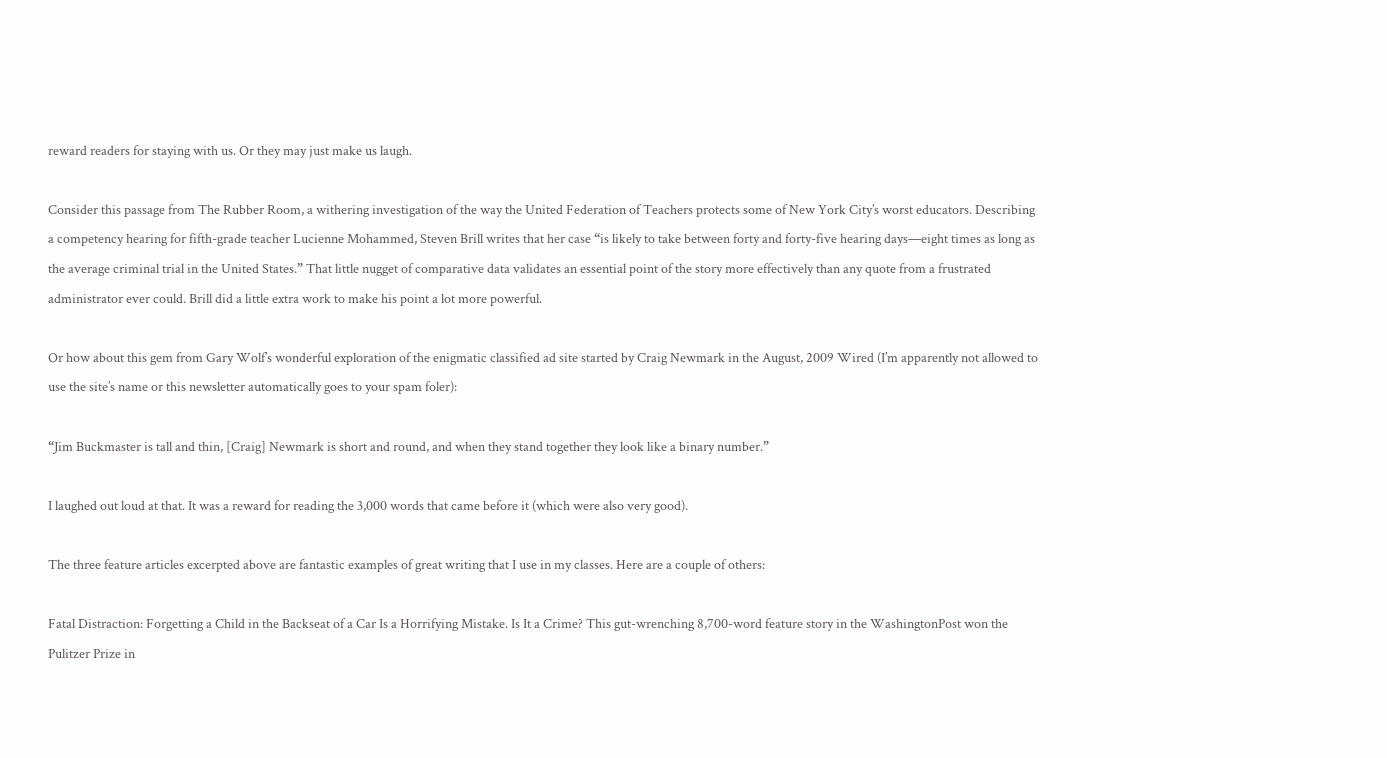reward readers for staying with us. Or they may just make us laugh.

Consider this passage from The Rubber Room, a withering investigation of the way the United Federation of Teachers protects some of New York City’s worst educators. Describing a competency hearing for fifth-grade teacher Lucienne Mohammed, Steven Brill writes that her case “is likely to take between forty and forty-five hearing days—eight times as long as the average criminal trial in the United States.” That little nugget of comparative data validates an essential point of the story more effectively than any quote from a frustrated administrator ever could. Brill did a little extra work to make his point a lot more powerful.

Or how about this gem from Gary Wolf’s wonderful exploration of the enigmatic classified ad site started by Craig Newmark in the August, 2009 Wired (I’m apparently not allowed to use the site’s name or this newsletter automatically goes to your spam foler):

“Jim Buckmaster is tall and thin, [Craig] Newmark is short and round, and when they stand together they look like a binary number.”

I laughed out loud at that. It was a reward for reading the 3,000 words that came before it (which were also very good).

The three feature articles excerpted above are fantastic examples of great writing that I use in my classes. Here are a couple of others:

Fatal Distraction: Forgetting a Child in the Backseat of a Car Is a Horrifying Mistake. Is It a Crime? This gut-wrenching 8,700-word feature story in the WashingtonPost won the Pulitzer Prize in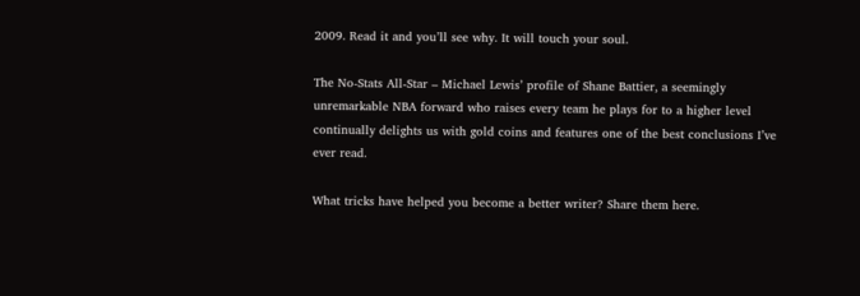2009. Read it and you’ll see why. It will touch your soul.

The No-Stats All-Star – Michael Lewis’ profile of Shane Battier, a seemingly unremarkable NBA forward who raises every team he plays for to a higher level continually delights us with gold coins and features one of the best conclusions I’ve ever read.

What tricks have helped you become a better writer? Share them here.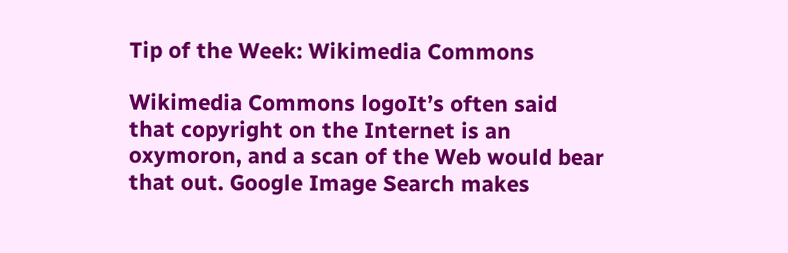Tip of the Week: Wikimedia Commons

Wikimedia Commons logoIt’s often said that copyright on the Internet is an oxymoron, and a scan of the Web would bear that out. Google Image Search makes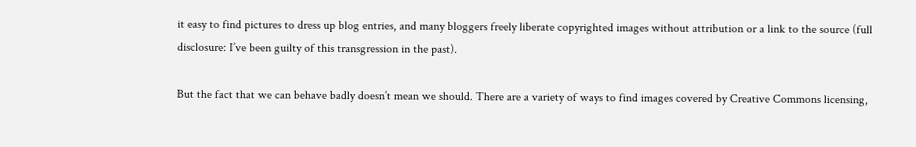it easy to find pictures to dress up blog entries, and many bloggers freely liberate copyrighted images without attribution or a link to the source (full disclosure: I’ve been guilty of this transgression in the past).

But the fact that we can behave badly doesn’t mean we should. There are a variety of ways to find images covered by Creative Commons licensing,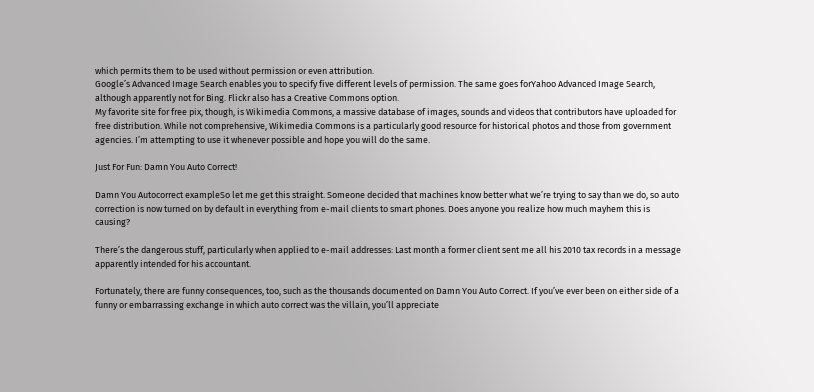which permits them to be used without permission or even attribution.
Google’s Advanced Image Search enables you to specify five different levels of permission. The same goes forYahoo Advanced Image Search, although apparently not for Bing. Flickr also has a Creative Commons option.
My favorite site for free pix, though, is Wikimedia Commons, a massive database of images, sounds and videos that contributors have uploaded for free distribution. While not comprehensive, Wikimedia Commons is a particularly good resource for historical photos and those from government agencies. I’m attempting to use it whenever possible and hope you will do the same.

Just For Fun: Damn You Auto Correct!

Damn You Autocorrect exampleSo let me get this straight. Someone decided that machines know better what we’re trying to say than we do, so auto correction is now turned on by default in everything from e-mail clients to smart phones. Does anyone you realize how much mayhem this is causing?

There’s the dangerous stuff, particularly when applied to e-mail addresses: Last month a former client sent me all his 2010 tax records in a message apparently intended for his accountant.

Fortunately, there are funny consequences, too, such as the thousands documented on Damn You Auto Correct. If you’ve ever been on either side of a funny or embarrassing exchange in which auto correct was the villain, you’ll appreciate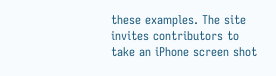these examples. The site invites contributors to take an iPhone screen shot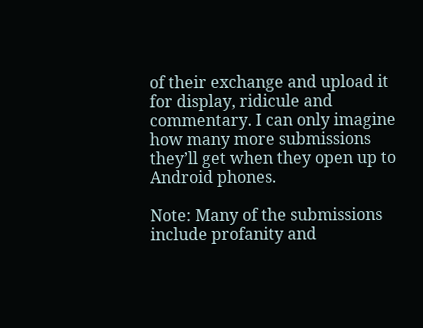of their exchange and upload it for display, ridicule and commentary. I can only imagine how many more submissions they’ll get when they open up to Android phones.

Note: Many of the submissions include profanity and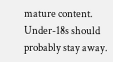mature content. Under-18s should probably stay away.